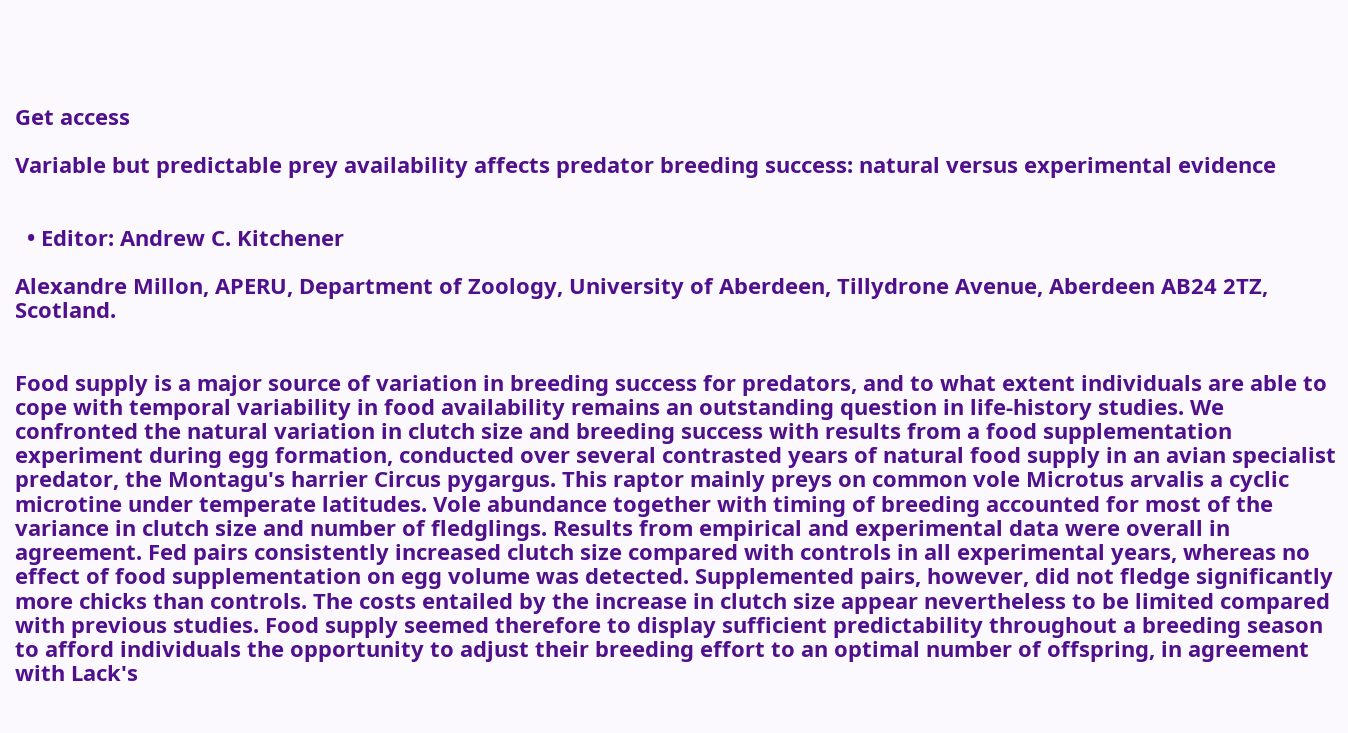Get access

Variable but predictable prey availability affects predator breeding success: natural versus experimental evidence


  • Editor: Andrew C. Kitchener

Alexandre Millon, APERU, Department of Zoology, University of Aberdeen, Tillydrone Avenue, Aberdeen AB24 2TZ, Scotland.


Food supply is a major source of variation in breeding success for predators, and to what extent individuals are able to cope with temporal variability in food availability remains an outstanding question in life-history studies. We confronted the natural variation in clutch size and breeding success with results from a food supplementation experiment during egg formation, conducted over several contrasted years of natural food supply in an avian specialist predator, the Montagu's harrier Circus pygargus. This raptor mainly preys on common vole Microtus arvalis a cyclic microtine under temperate latitudes. Vole abundance together with timing of breeding accounted for most of the variance in clutch size and number of fledglings. Results from empirical and experimental data were overall in agreement. Fed pairs consistently increased clutch size compared with controls in all experimental years, whereas no effect of food supplementation on egg volume was detected. Supplemented pairs, however, did not fledge significantly more chicks than controls. The costs entailed by the increase in clutch size appear nevertheless to be limited compared with previous studies. Food supply seemed therefore to display sufficient predictability throughout a breeding season to afford individuals the opportunity to adjust their breeding effort to an optimal number of offspring, in agreement with Lack's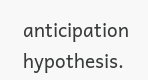anticipation hypothesis.